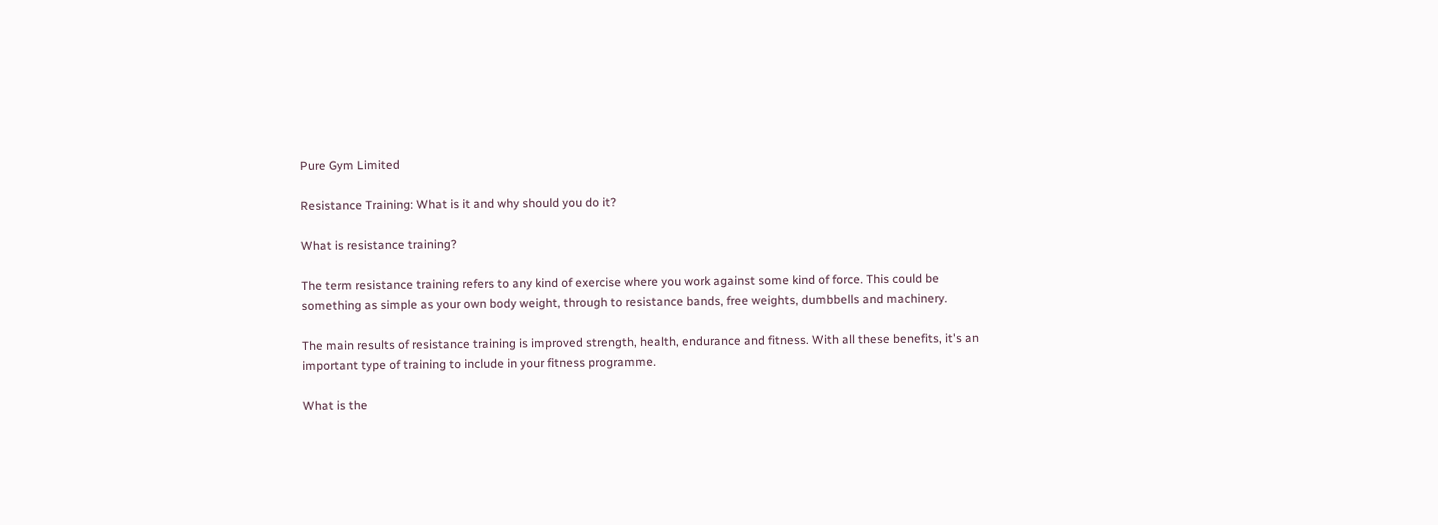Pure Gym Limited

Resistance Training: What is it and why should you do it?

What is resistance training?

The term resistance training refers to any kind of exercise where you work against some kind of force. This could be something as simple as your own body weight, through to resistance bands, free weights, dumbbells and machinery.

The main results of resistance training is improved strength, health, endurance and fitness. With all these benefits, it's an important type of training to include in your fitness programme.

What is the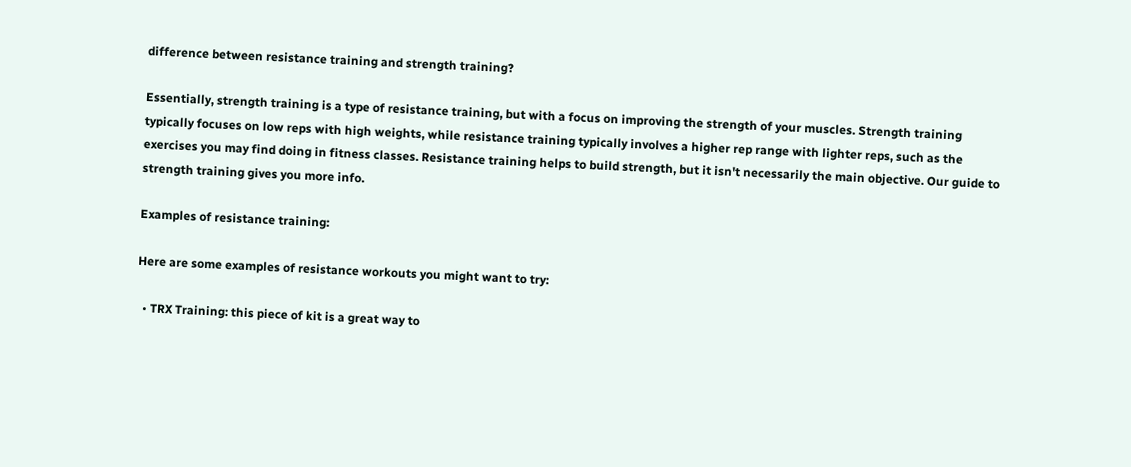difference between resistance training and strength training?

Essentially, strength training is a type of resistance training, but with a focus on improving the strength of your muscles. Strength training typically focuses on low reps with high weights, while resistance training typically involves a higher rep range with lighter reps, such as the exercises you may find doing in fitness classes. Resistance training helps to build strength, but it isn't necessarily the main objective. Our guide to strength training gives you more info.

Examples of resistance training:

Here are some examples of resistance workouts you might want to try:

  • TRX Training: this piece of kit is a great way to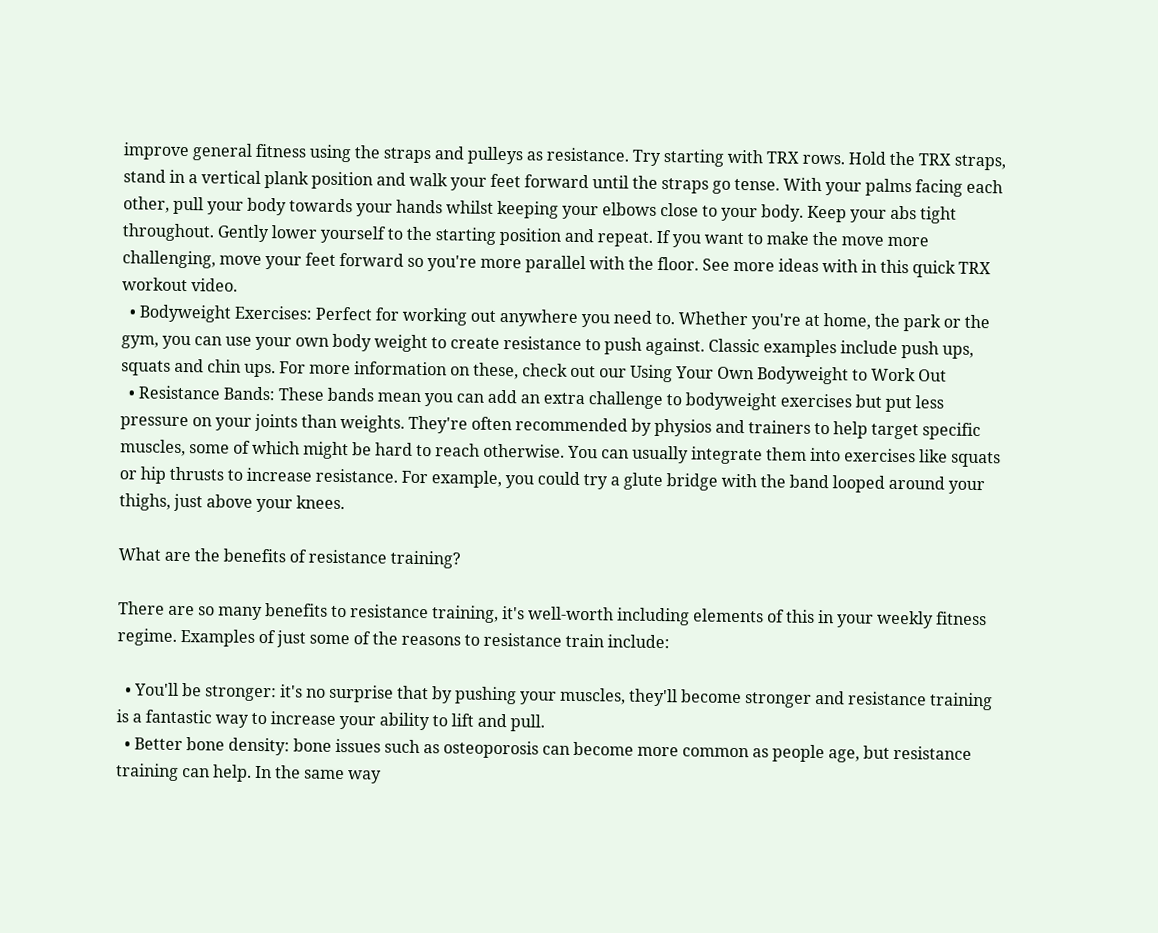improve general fitness using the straps and pulleys as resistance. Try starting with TRX rows. Hold the TRX straps, stand in a vertical plank position and walk your feet forward until the straps go tense. With your palms facing each other, pull your body towards your hands whilst keeping your elbows close to your body. Keep your abs tight throughout. Gently lower yourself to the starting position and repeat. If you want to make the move more challenging, move your feet forward so you're more parallel with the floor. See more ideas with in this quick TRX workout video.
  • Bodyweight Exercises: Perfect for working out anywhere you need to. Whether you're at home, the park or the gym, you can use your own body weight to create resistance to push against. Classic examples include push ups, squats and chin ups. For more information on these, check out our Using Your Own Bodyweight to Work Out
  • Resistance Bands: These bands mean you can add an extra challenge to bodyweight exercises but put less pressure on your joints than weights. They're often recommended by physios and trainers to help target specific muscles, some of which might be hard to reach otherwise. You can usually integrate them into exercises like squats or hip thrusts to increase resistance. For example, you could try a glute bridge with the band looped around your thighs, just above your knees.

What are the benefits of resistance training?

There are so many benefits to resistance training, it's well-worth including elements of this in your weekly fitness regime. Examples of just some of the reasons to resistance train include:

  • You'll be stronger: it's no surprise that by pushing your muscles, they'll become stronger and resistance training is a fantastic way to increase your ability to lift and pull.
  • Better bone density: bone issues such as osteoporosis can become more common as people age, but resistance training can help. In the same way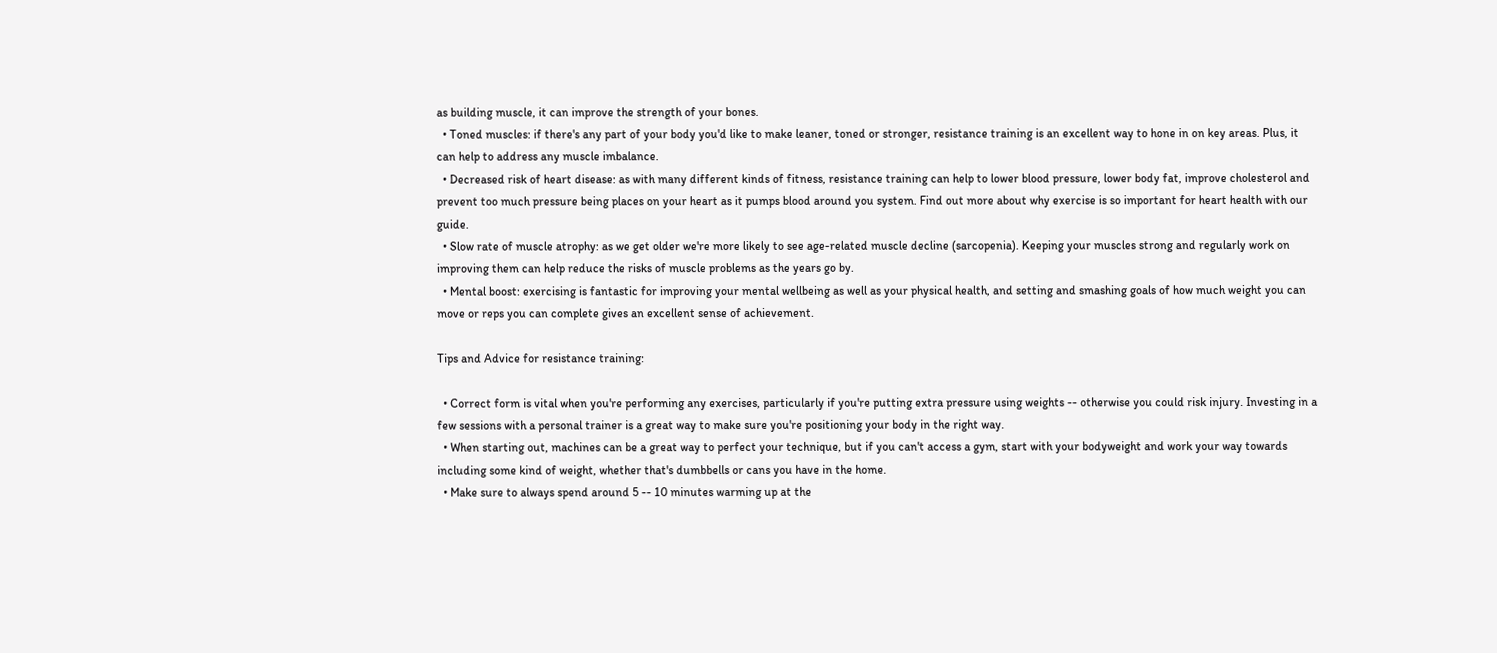as building muscle, it can improve the strength of your bones.
  • Toned muscles: if there's any part of your body you'd like to make leaner, toned or stronger, resistance training is an excellent way to hone in on key areas. Plus, it can help to address any muscle imbalance.
  • Decreased risk of heart disease: as with many different kinds of fitness, resistance training can help to lower blood pressure, lower body fat, improve cholesterol and prevent too much pressure being places on your heart as it pumps blood around you system. Find out more about why exercise is so important for heart health with our guide.
  • Slow rate of muscle atrophy: as we get older we're more likely to see age-related muscle decline (sarcopenia). Keeping your muscles strong and regularly work on improving them can help reduce the risks of muscle problems as the years go by.
  • Mental boost: exercising is fantastic for improving your mental wellbeing as well as your physical health, and setting and smashing goals of how much weight you can move or reps you can complete gives an excellent sense of achievement.

Tips and Advice for resistance training:

  • Correct form is vital when you're performing any exercises, particularly if you're putting extra pressure using weights -- otherwise you could risk injury. Investing in a few sessions with a personal trainer is a great way to make sure you're positioning your body in the right way.
  • When starting out, machines can be a great way to perfect your technique, but if you can't access a gym, start with your bodyweight and work your way towards including some kind of weight, whether that's dumbbells or cans you have in the home.
  • Make sure to always spend around 5 -- 10 minutes warming up at the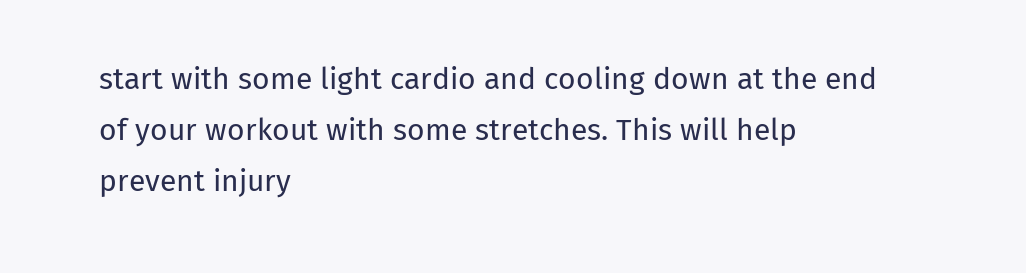start with some light cardio and cooling down at the end of your workout with some stretches. This will help prevent injury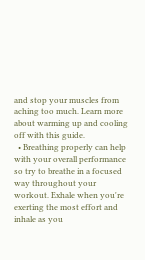and stop your muscles from aching too much. Learn more about warming up and cooling off with this guide.
  • Breathing properly can help with your overall performance so try to breathe in a focused way throughout your workout. Exhale when you're exerting the most effort and inhale as you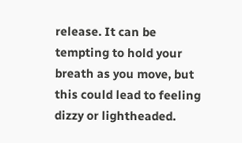release. It can be tempting to hold your breath as you move, but this could lead to feeling dizzy or lightheaded.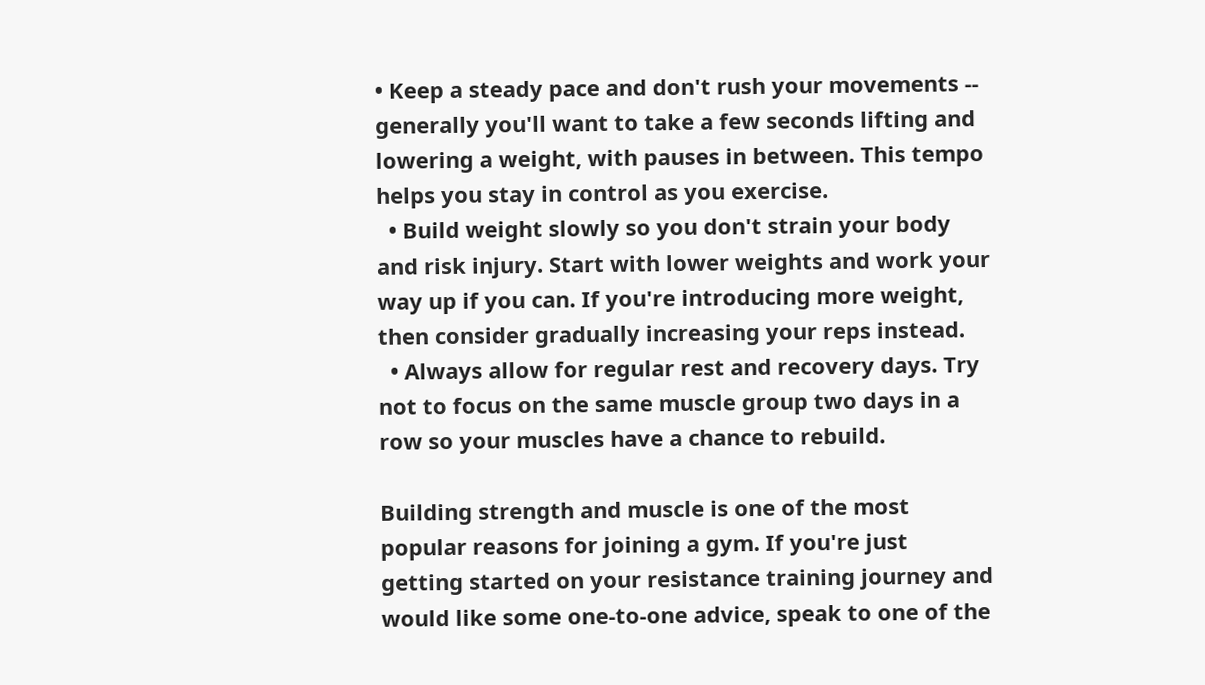• Keep a steady pace and don't rush your movements -- generally you'll want to take a few seconds lifting and lowering a weight, with pauses in between. This tempo helps you stay in control as you exercise.
  • Build weight slowly so you don't strain your body and risk injury. Start with lower weights and work your way up if you can. If you're introducing more weight, then consider gradually increasing your reps instead.
  • Always allow for regular rest and recovery days. Try not to focus on the same muscle group two days in a row so your muscles have a chance to rebuild.

Building strength and muscle is one of the most popular reasons for joining a gym. If you're just getting started on your resistance training journey and would like some one-to-one advice, speak to one of the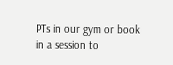PTs in our gym or book in a session to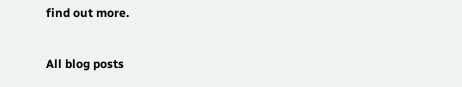find out more.

All blog posts